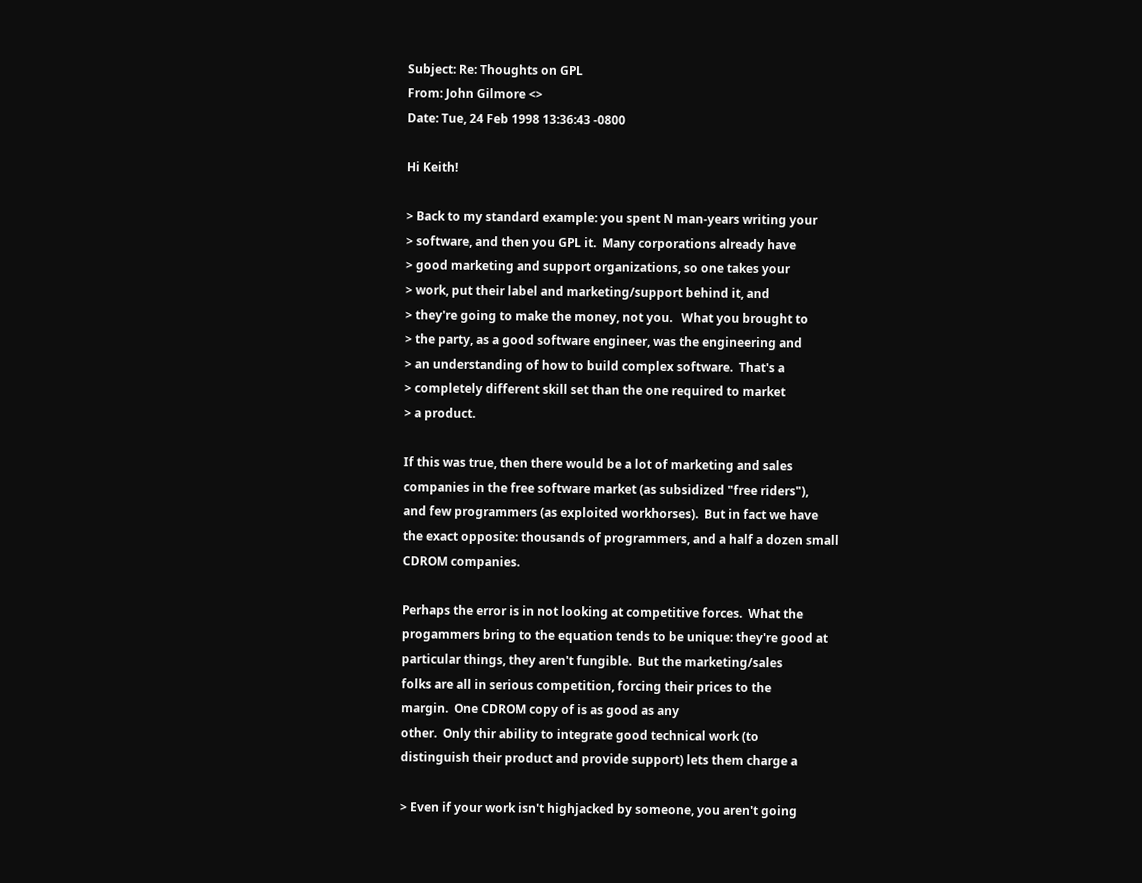Subject: Re: Thoughts on GPL
From: John Gilmore <>
Date: Tue, 24 Feb 1998 13:36:43 -0800

Hi Keith!

> Back to my standard example: you spent N man-years writing your
> software, and then you GPL it.  Many corporations already have
> good marketing and support organizations, so one takes your
> work, put their label and marketing/support behind it, and
> they're going to make the money, not you.   What you brought to
> the party, as a good software engineer, was the engineering and
> an understanding of how to build complex software.  That's a
> completely different skill set than the one required to market
> a product.

If this was true, then there would be a lot of marketing and sales
companies in the free software market (as subsidized "free riders"),
and few programmers (as exploited workhorses).  But in fact we have
the exact opposite: thousands of programmers, and a half a dozen small
CDROM companies.

Perhaps the error is in not looking at competitive forces.  What the
progammers bring to the equation tends to be unique: they're good at
particular things, they aren't fungible.  But the marketing/sales
folks are all in serious competition, forcing their prices to the
margin.  One CDROM copy of is as good as any
other.  Only thir ability to integrate good technical work (to
distinguish their product and provide support) lets them charge a

> Even if your work isn't highjacked by someone, you aren't going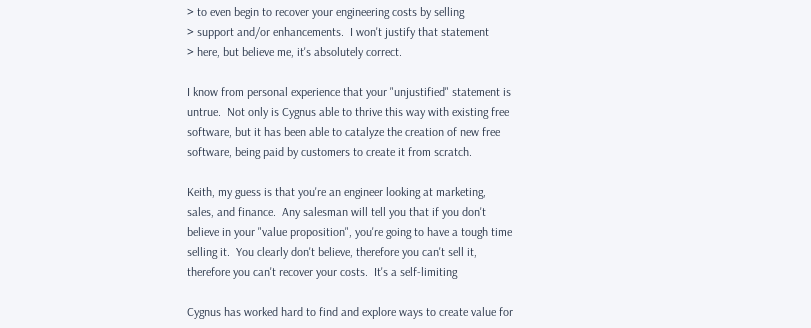> to even begin to recover your engineering costs by selling
> support and/or enhancements.  I won't justify that statement
> here, but believe me, it's absolutely correct.

I know from personal experience that your "unjustified" statement is
untrue.  Not only is Cygnus able to thrive this way with existing free
software, but it has been able to catalyze the creation of new free
software, being paid by customers to create it from scratch.

Keith, my guess is that you're an engineer looking at marketing,
sales, and finance.  Any salesman will tell you that if you don't
believe in your "value proposition", you're going to have a tough time
selling it.  You clearly don't believe, therefore you can't sell it,
therefore you can't recover your costs.  It's a self-limiting

Cygnus has worked hard to find and explore ways to create value for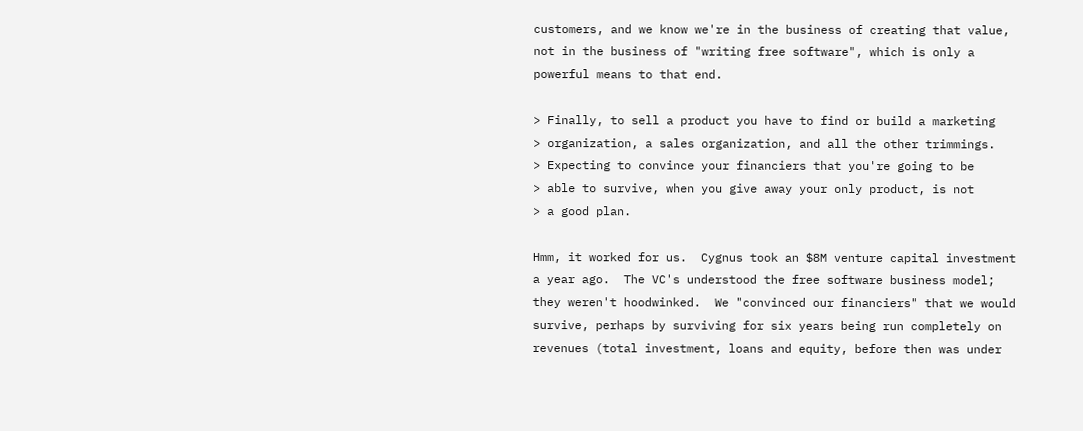customers, and we know we're in the business of creating that value,
not in the business of "writing free software", which is only a
powerful means to that end.

> Finally, to sell a product you have to find or build a marketing
> organization, a sales organization, and all the other trimmings.
> Expecting to convince your financiers that you're going to be
> able to survive, when you give away your only product, is not
> a good plan.

Hmm, it worked for us.  Cygnus took an $8M venture capital investment
a year ago.  The VC's understood the free software business model;
they weren't hoodwinked.  We "convinced our financiers" that we would
survive, perhaps by surviving for six years being run completely on
revenues (total investment, loans and equity, before then was under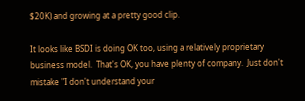$20K) and growing at a pretty good clip.

It looks like BSDI is doing OK too, using a relatively proprietary
business model.  That's OK, you have plenty of company.  Just don't
mistake "I don't understand your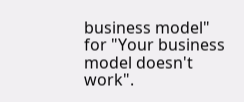business model" for "Your business
model doesn't work".